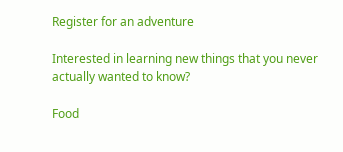Register for an adventure

Interested in learning new things that you never actually wanted to know?

Food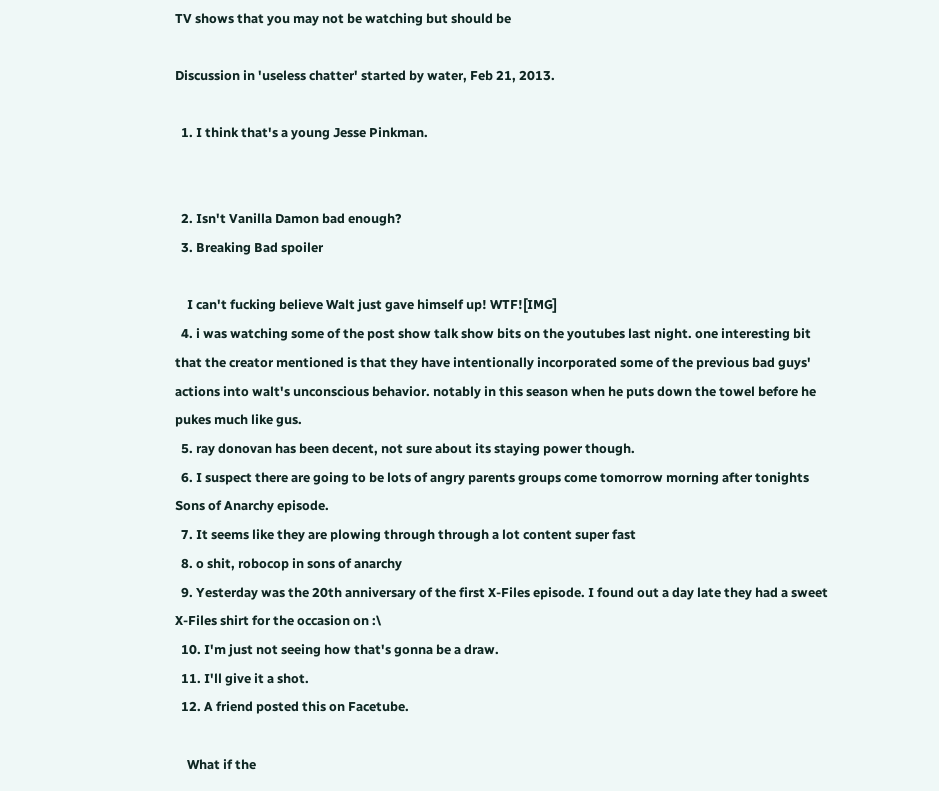TV shows that you may not be watching but should be

Discussion in 'useless chatter' started by water, Feb 21, 2013.

  1. I think that's a young Jesse Pinkman.


  2. Isn't Vanilla Damon bad enough?
  3. Breaking Bad spoiler

    I can't fucking believe Walt just gave himself up! WTF![IMG]
  4. i was watching some of the post show talk show bits on the youtubes last night. one interesting bit that the creator mentioned is that they have intentionally incorporated some of the previous bad guys' actions into walt's unconscious behavior. notably in this season when he puts down the towel before he pukes much like gus.
  5. ray donovan has been decent, not sure about its staying power though.
  6. I suspect there are going to be lots of angry parents groups come tomorrow morning after tonights Sons of Anarchy episode.
  7. It seems like they are plowing through through a lot content super fast
  8. o shit, robocop in sons of anarchy
  9. Yesterday was the 20th anniversary of the first X-Files episode. I found out a day late they had a sweet X-Files shirt for the occasion on :\
  10. I'm just not seeing how that's gonna be a draw.
  11. I'll give it a shot.
  12. A friend posted this on Facetube.

    What if the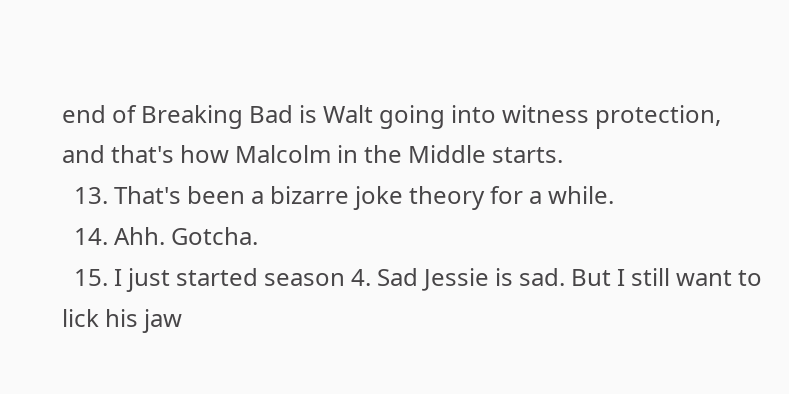end of Breaking Bad is Walt going into witness protection, and that's how Malcolm in the Middle starts.
  13. That's been a bizarre joke theory for a while.
  14. Ahh. Gotcha.
  15. I just started season 4. Sad Jessie is sad. But I still want to lick his jaw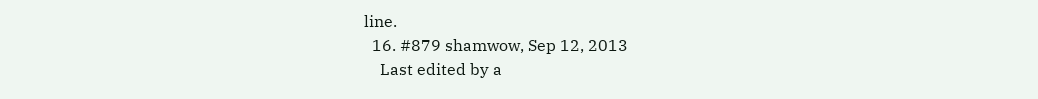line.
  16. #879 shamwow, Sep 12, 2013
    Last edited by a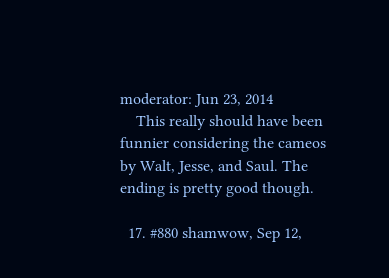moderator: Jun 23, 2014
    This really should have been funnier considering the cameos by Walt, Jesse, and Saul. The ending is pretty good though.

  17. #880 shamwow, Sep 12,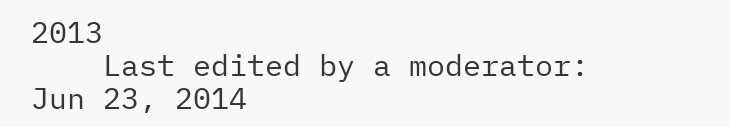2013
    Last edited by a moderator: Jun 23, 2014